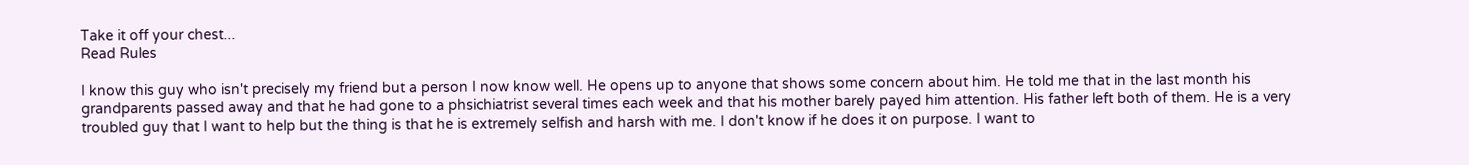Take it off your chest...
Read Rules

I know this guy who isn't precisely my friend but a person I now know well. He opens up to anyone that shows some concern about him. He told me that in the last month his grandparents passed away and that he had gone to a phsichiatrist several times each week and that his mother barely payed him attention. His father left both of them. He is a very troubled guy that I want to help but the thing is that he is extremely selfish and harsh with me. I don't know if he does it on purpose. I want to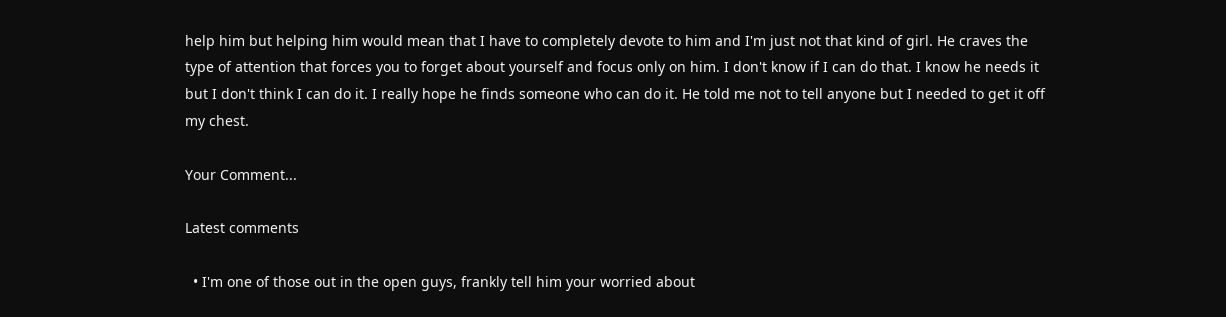help him but helping him would mean that I have to completely devote to him and I'm just not that kind of girl. He craves the type of attention that forces you to forget about yourself and focus only on him. I don't know if I can do that. I know he needs it but I don't think I can do it. I really hope he finds someone who can do it. He told me not to tell anyone but I needed to get it off my chest.

Your Comment...

Latest comments

  • I'm one of those out in the open guys, frankly tell him your worried about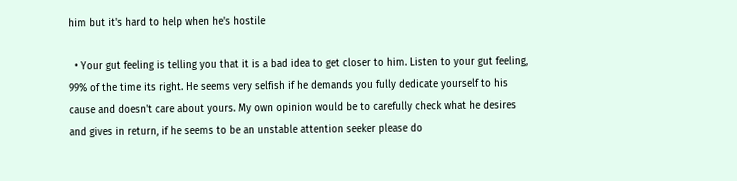him but it's hard to help when he's hostile

  • Your gut feeling is telling you that it is a bad idea to get closer to him. Listen to your gut feeling, 99% of the time its right. He seems very selfish if he demands you fully dedicate yourself to his cause and doesn't care about yours. My own opinion would be to carefully check what he desires and gives in return, if he seems to be an unstable attention seeker please do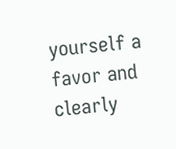yourself a favor and clearly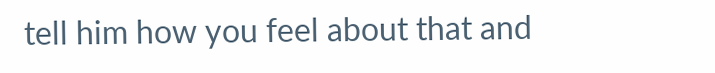tell him how you feel about that and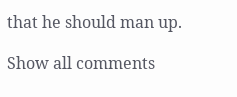that he should man up.

Show all comments